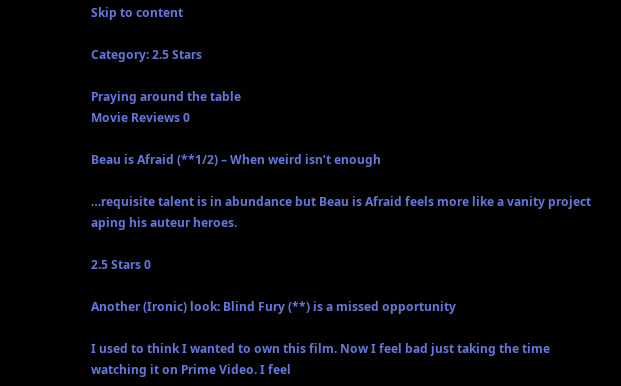Skip to content

Category: 2.5 Stars

Praying around the table
Movie Reviews 0

Beau is Afraid (**1/2) – When weird isn’t enough

…requisite talent is in abundance but Beau is Afraid feels more like a vanity project aping his auteur heroes.

2.5 Stars 0

Another (Ironic) look: Blind Fury (**) is a missed opportunity

I used to think I wanted to own this film. Now I feel bad just taking the time watching it on Prime Video. I feel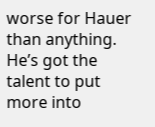worse for Hauer than anything. He’s got the talent to put more into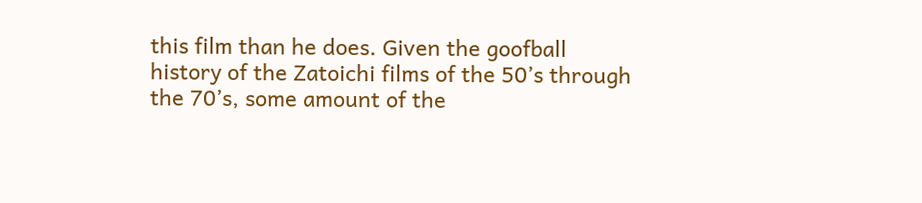this film than he does. Given the goofball history of the Zatoichi films of the 50’s through the 70’s, some amount of the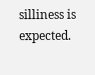silliness is expected.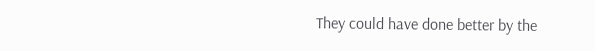They could have done better by the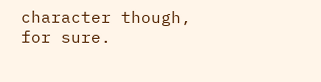character though, for sure.